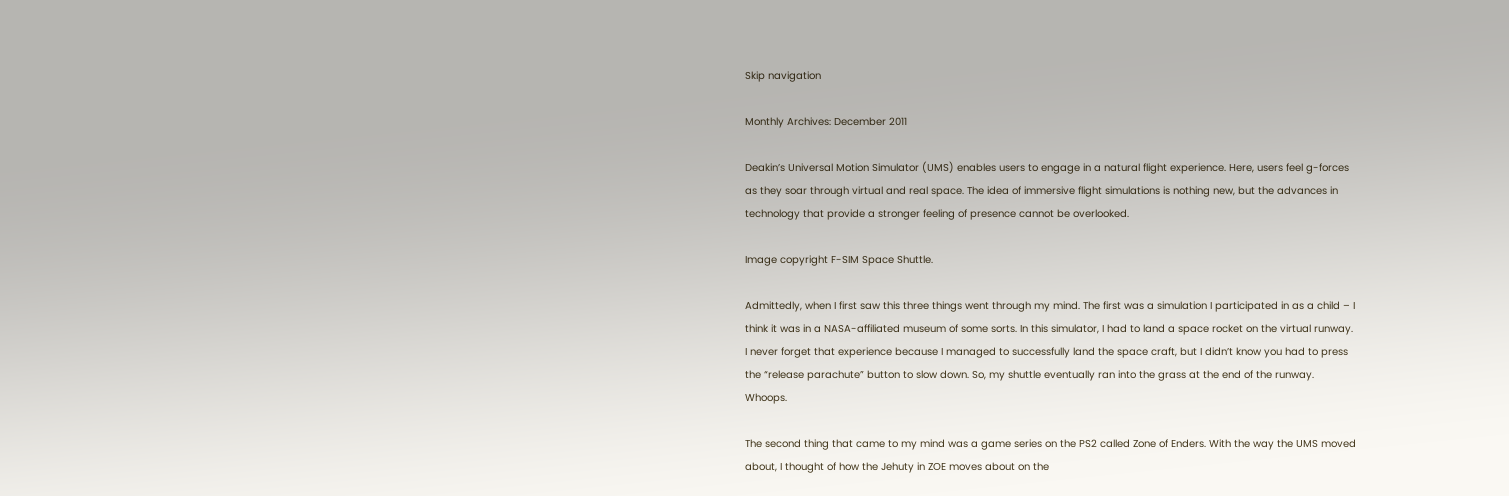Skip navigation

Monthly Archives: December 2011

Deakin’s Universal Motion Simulator (UMS) enables users to engage in a natural flight experience. Here, users feel g-forces as they soar through virtual and real space. The idea of immersive flight simulations is nothing new, but the advances in technology that provide a stronger feeling of presence cannot be overlooked.

Image copyright F-SIM Space Shuttle.

Admittedly, when I first saw this three things went through my mind. The first was a simulation I participated in as a child – I think it was in a NASA-affiliated museum of some sorts. In this simulator, I had to land a space rocket on the virtual runway. I never forget that experience because I managed to successfully land the space craft, but I didn’t know you had to press the “release parachute” button to slow down. So, my shuttle eventually ran into the grass at the end of the runway. Whoops.

The second thing that came to my mind was a game series on the PS2 called Zone of Enders. With the way the UMS moved about, I thought of how the Jehuty in ZOE moves about on the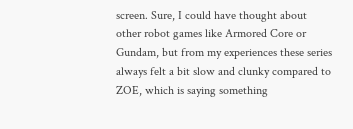screen. Sure, I could have thought about other robot games like Armored Core or Gundam, but from my experiences these series always felt a bit slow and clunky compared to ZOE, which is saying something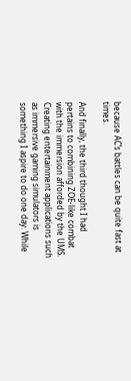because AC’s battles can be quite fast at times.

And finally, the third thought I had pertains to combining ZOE-like combat with the immersion afforded by the UMS. Creating entertainment applications such as immersive gaming simulators is something I aspire to do one day. While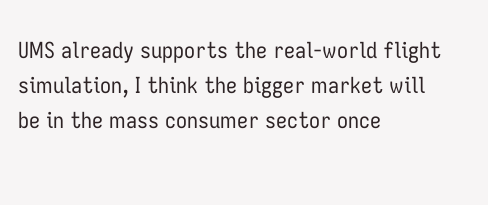UMS already supports the real-world flight simulation, I think the bigger market will be in the mass consumer sector once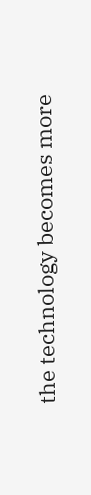the technology becomes more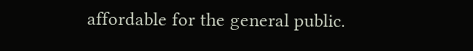affordable for the general public.